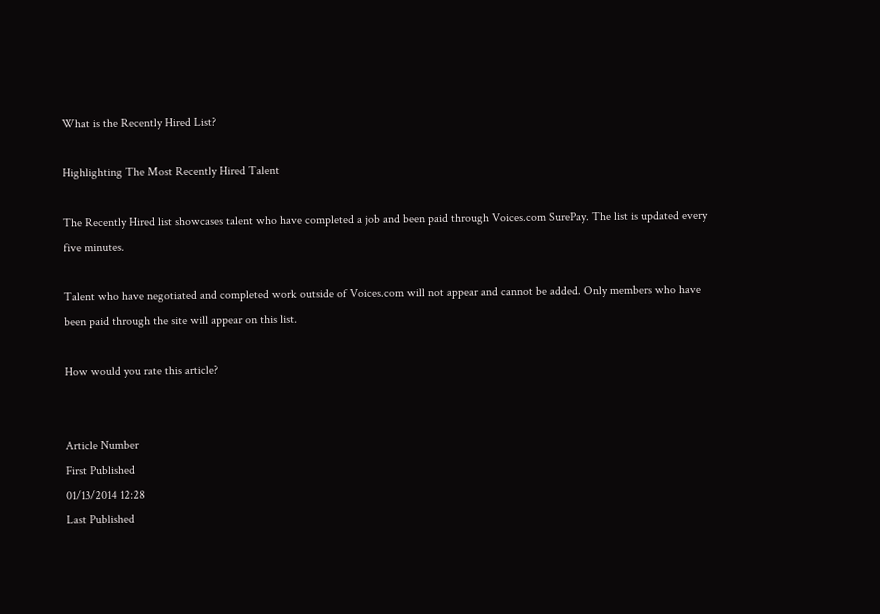What is the Recently Hired List?

Highlighting The Most Recently Hired Talent

The Recently Hired list showcases talent who have completed a job and been paid through Voices.com SurePay. The list is updated every five minutes.

Talent who have negotiated and completed work outside of Voices.com will not appear and cannot be added. Only members who have been paid through the site will appear on this list.

How would you rate this article?


Article Number
First Published
01/13/2014 12:28
Last Published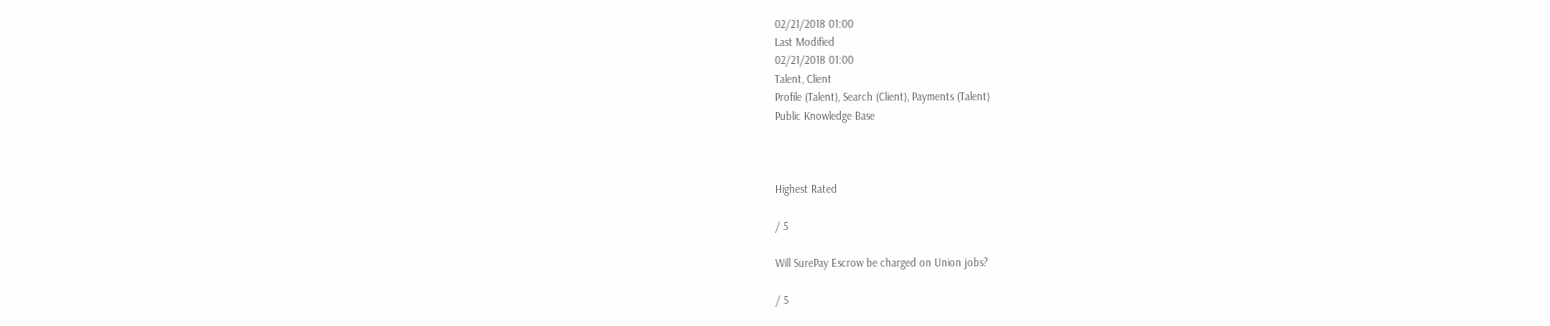02/21/2018 01:00
Last Modified
02/21/2018 01:00
Talent, Client
Profile (Talent), Search (Client), Payments (Talent)
Public Knowledge Base



Highest Rated

/ 5

Will SurePay Escrow be charged on Union jobs?

/ 5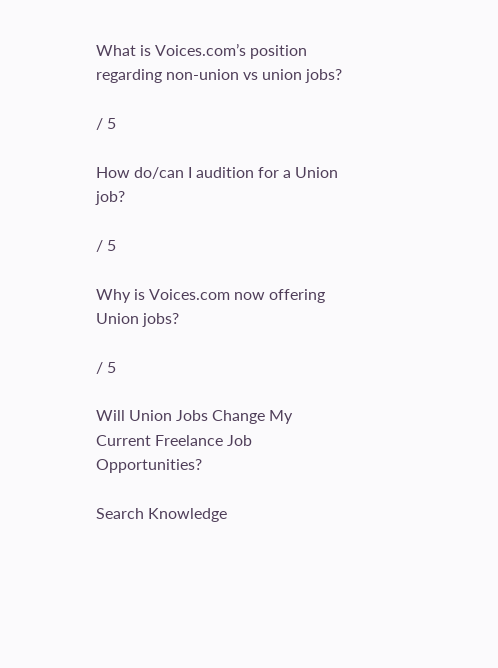What is Voices.com’s position regarding non-union vs union jobs?

/ 5

How do/can I audition for a Union job?

/ 5

Why is Voices.com now offering Union jobs?

/ 5

Will Union Jobs Change My Current Freelance Job Opportunities?

Search Knowledge